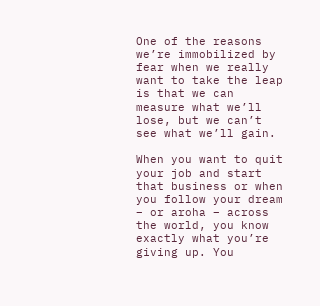One of the reasons we’re immobilized by fear when we really want to take the leap is that we can measure what we’ll lose, but we can’t see what we’ll gain.

When you want to quit your job and start that business or when you follow your dream – or aroha – across the world, you know exactly what you’re giving up. You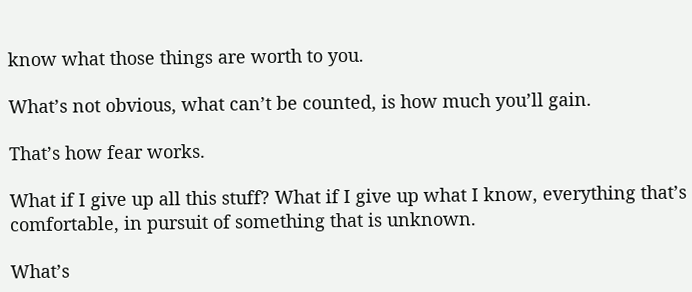know what those things are worth to you.

What’s not obvious, what can’t be counted, is how much you’ll gain.

That’s how fear works.

What if I give up all this stuff? What if I give up what I know, everything that’s comfortable, in pursuit of something that is unknown.

What’s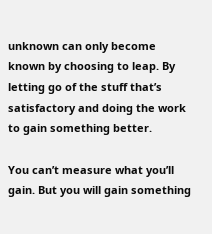unknown can only become known by choosing to leap. By letting go of the stuff that’s satisfactory and doing the work to gain something better.

You can’t measure what you’ll gain. But you will gain something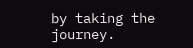by taking the journey.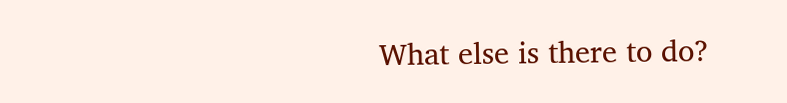What else is there to do?